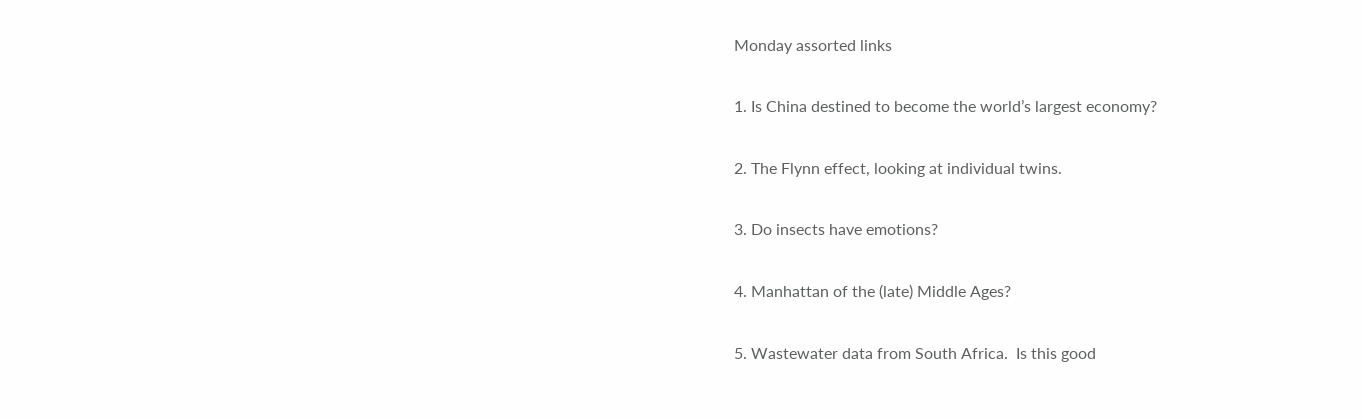Monday assorted links

1. Is China destined to become the world’s largest economy?

2. The Flynn effect, looking at individual twins.

3. Do insects have emotions?

4. Manhattan of the (late) Middle Ages?

5. Wastewater data from South Africa.  Is this good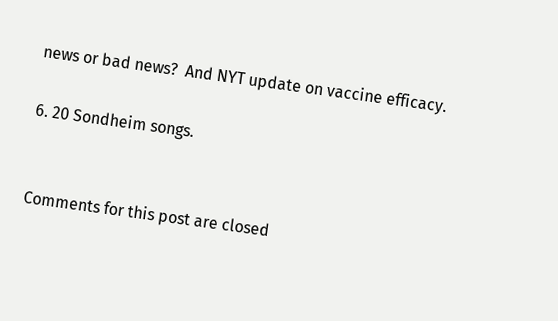news or bad news?  And NYT update on vaccine efficacy.

6. 20 Sondheim songs.


Comments for this post are closed